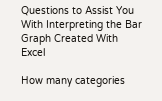Questions to Assist You With Interpreting the Bar Graph Created With Excel

How many categories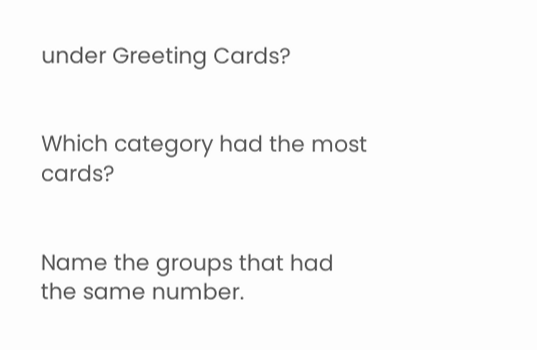under Greeting Cards?


Which category had the most cards?


Name the groups that had the same number.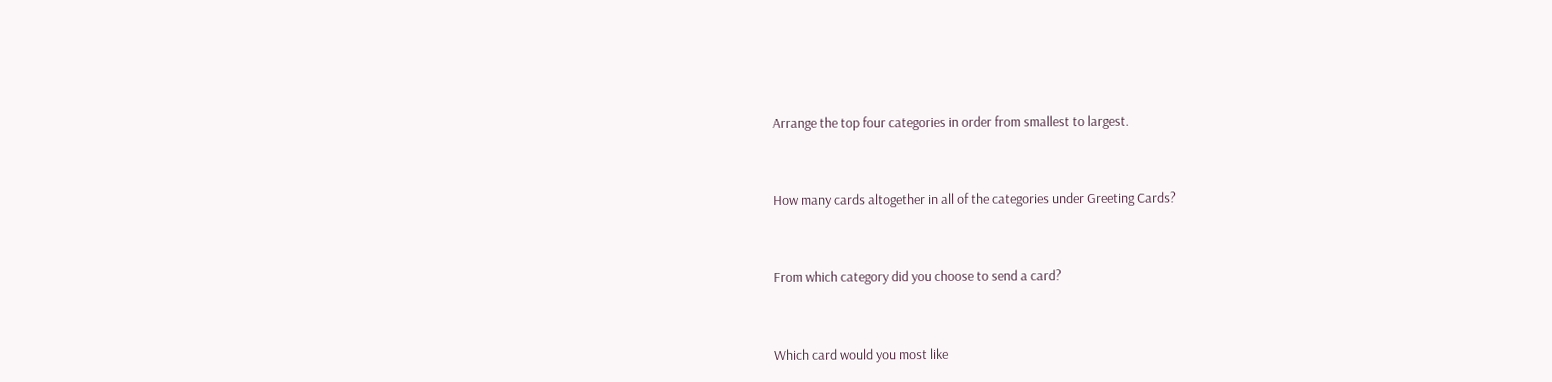Arrange the top four categories in order from smallest to largest.


How many cards altogether in all of the categories under Greeting Cards?


From which category did you choose to send a card?


Which card would you most like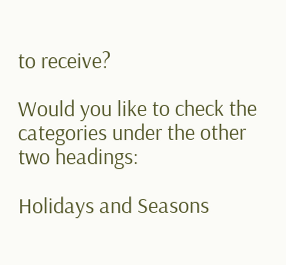to receive?

Would you like to check the categories under the other two headings:

Holidays and Seasons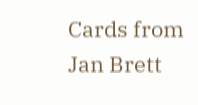Cards from Jan Brett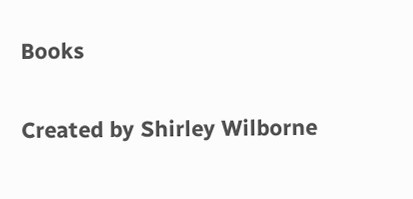Books

Created by Shirley Wilborne